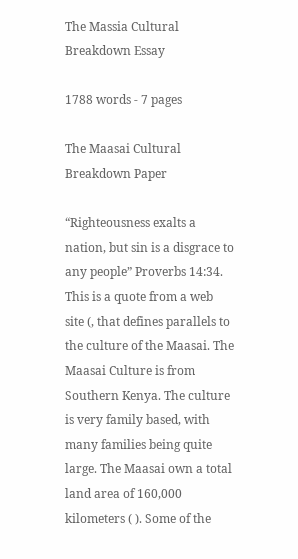The Massia Cultural Breakdown Essay

1788 words - 7 pages

The Maasai Cultural Breakdown Paper

“Righteousness exalts a nation, but sin is a disgrace to any people” Proverbs 14:34. This is a quote from a web site (, that defines parallels to the culture of the Maasai. The Maasai Culture is from Southern Kenya. The culture is very family based, with many families being quite large. The Maasai own a total land area of 160,000 kilometers ( ). Some of the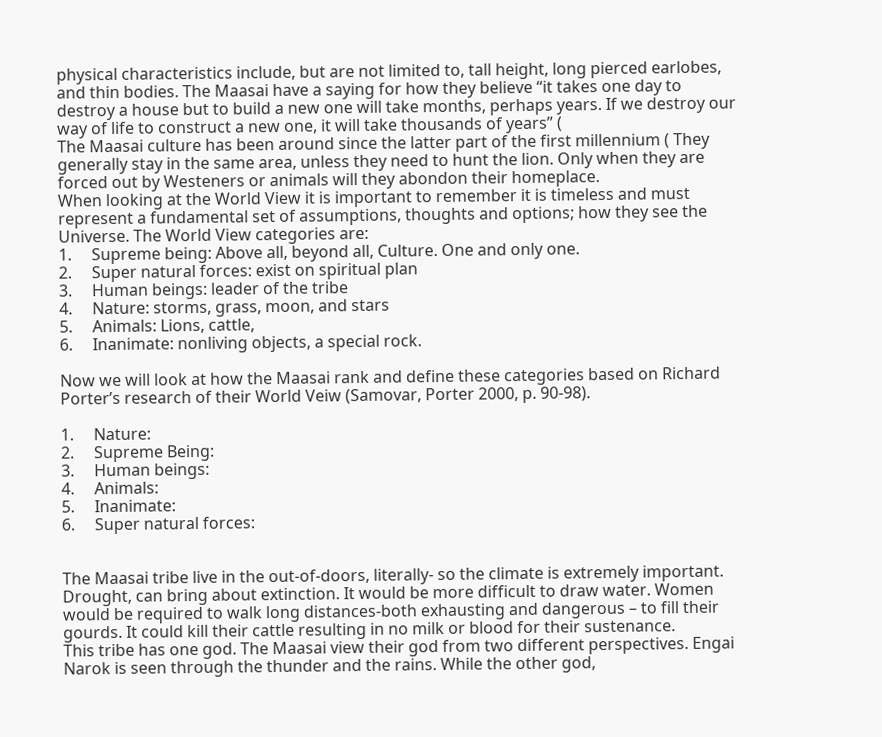physical characteristics include, but are not limited to, tall height, long pierced earlobes, and thin bodies. The Maasai have a saying for how they believe “it takes one day to destroy a house but to build a new one will take months, perhaps years. If we destroy our way of life to construct a new one, it will take thousands of years” (
The Maasai culture has been around since the latter part of the first millennium ( They generally stay in the same area, unless they need to hunt the lion. Only when they are forced out by Westeners or animals will they abondon their homeplace.
When looking at the World View it is important to remember it is timeless and must represent a fundamental set of assumptions, thoughts and options; how they see the Universe. The World View categories are:
1.     Supreme being: Above all, beyond all, Culture. One and only one.
2.     Super natural forces: exist on spiritual plan
3.     Human beings: leader of the tribe
4.     Nature: storms, grass, moon, and stars
5.     Animals: Lions, cattle,
6.     Inanimate: nonliving objects, a special rock.

Now we will look at how the Maasai rank and define these categories based on Richard Porter’s research of their World Veiw (Samovar, Porter 2000, p. 90-98).

1.     Nature:
2.     Supreme Being:
3.     Human beings:
4.     Animals:
5.     Inanimate:
6.     Super natural forces:


The Maasai tribe live in the out-of-doors, literally- so the climate is extremely important. Drought, can bring about extinction. It would be more difficult to draw water. Women would be required to walk long distances-both exhausting and dangerous – to fill their gourds. It could kill their cattle resulting in no milk or blood for their sustenance.
This tribe has one god. The Maasai view their god from two different perspectives. Engai Narok is seen through the thunder and the rains. While the other god,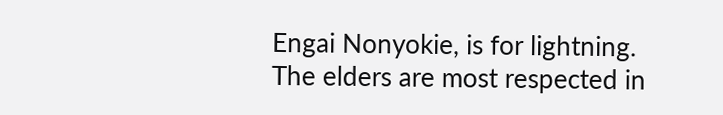Engai Nonyokie, is for lightning.
The elders are most respected in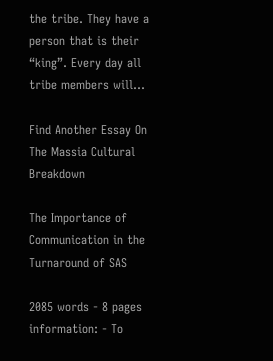the tribe. They have a person that is their “king”. Every day all tribe members will...

Find Another Essay On The Massia Cultural Breakdown

The Importance of Communication in the Turnaround of SAS

2085 words - 8 pages information: - To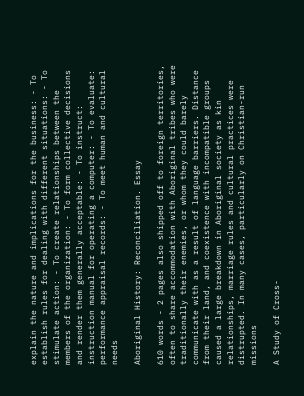explain the nature and implications for the business: - To establish rules for dealing with different situations: - To stimulate action: - To create relationships between the members of the organization: - To form collective decisions and render them generally acceptable: - To instruct: instruction manual for operating a computer: - To evaluate: performance appraisal records: - To meet human and cultural needs

Aboriginal History: Reconciliation. Essay

610 words - 2 pages also shipped off to foreign territories, often to share accommodation with Aboriginal tribes who were traditionally their enemies, or whom they could barely communicate with as a result of language barriers. Distance from their land, and coexistence with incompatible groups caused a large breakdown in Aboriginal society as kin relationships, marriage rules and cultural practices were distrupted. In many cases, particularly on Christian-run missions

A Study of Cross-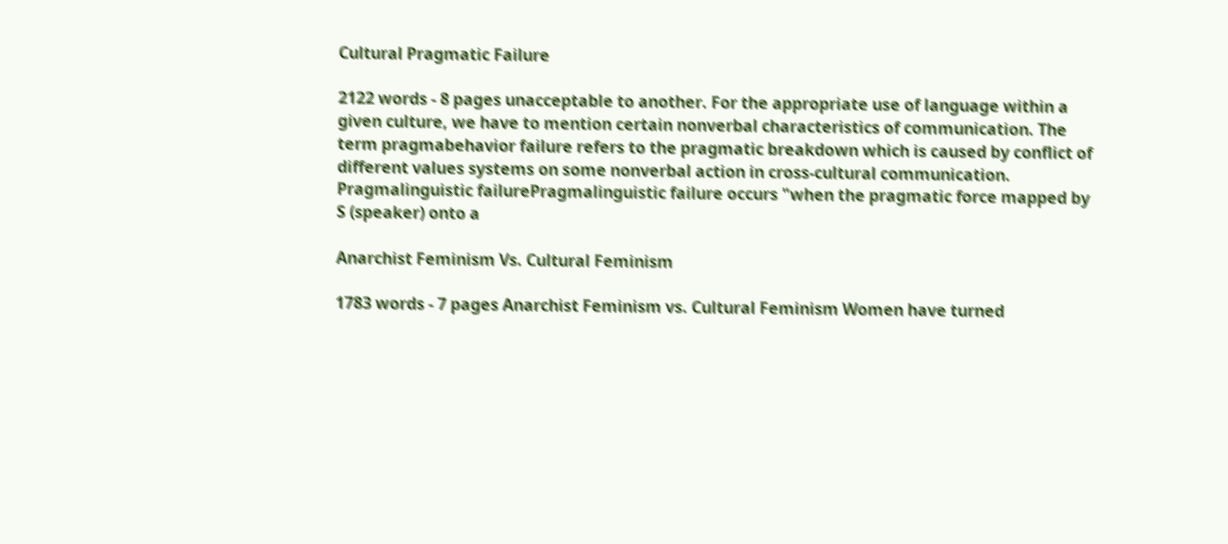Cultural Pragmatic Failure

2122 words - 8 pages unacceptable to another. For the appropriate use of language within a given culture, we have to mention certain nonverbal characteristics of communication. The term pragmabehavior failure refers to the pragmatic breakdown which is caused by conflict of different values systems on some nonverbal action in cross-cultural communication. Pragmalinguistic failurePragmalinguistic failure occurs "when the pragmatic force mapped by S (speaker) onto a

Anarchist Feminism Vs. Cultural Feminism

1783 words - 7 pages Anarchist Feminism vs. Cultural Feminism Women have turned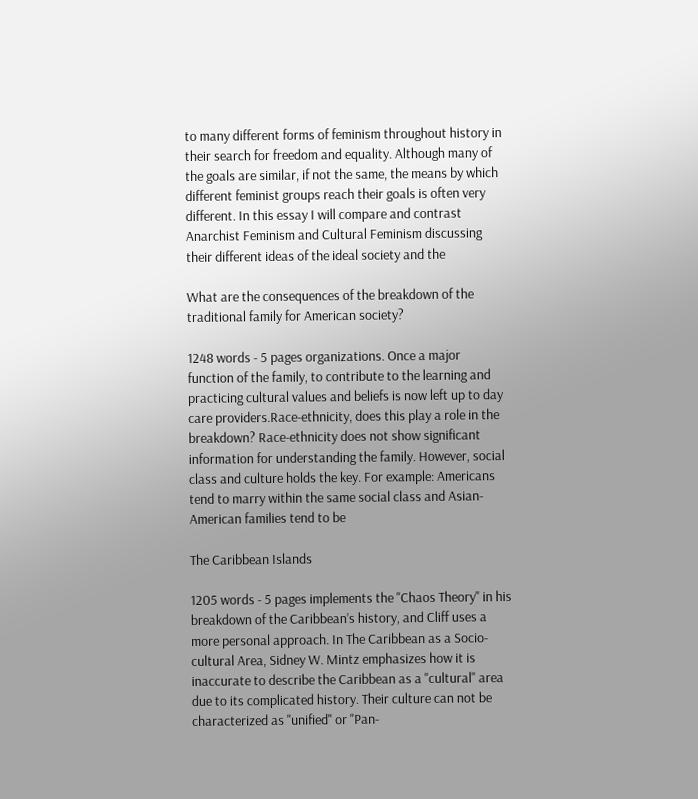to many different forms of feminism throughout history in their search for freedom and equality. Although many of the goals are similar, if not the same, the means by which different feminist groups reach their goals is often very different. In this essay I will compare and contrast Anarchist Feminism and Cultural Feminism discussing their different ideas of the ideal society and the

What are the consequences of the breakdown of the traditional family for American society?

1248 words - 5 pages organizations. Once a major function of the family, to contribute to the learning and practicing cultural values and beliefs is now left up to day care providers.Race-ethnicity, does this play a role in the breakdown? Race-ethnicity does not show significant information for understanding the family. However, social class and culture holds the key. For example: Americans tend to marry within the same social class and Asian-American families tend to be

The Caribbean Islands

1205 words - 5 pages implements the "Chaos Theory" in his breakdown of the Caribbean’s history, and Cliff uses a more personal approach. In The Caribbean as a Socio-cultural Area, Sidney W. Mintz emphasizes how it is inaccurate to describe the Caribbean as a "cultural" area due to its complicated history. Their culture can not be characterized as "unified" or "Pan-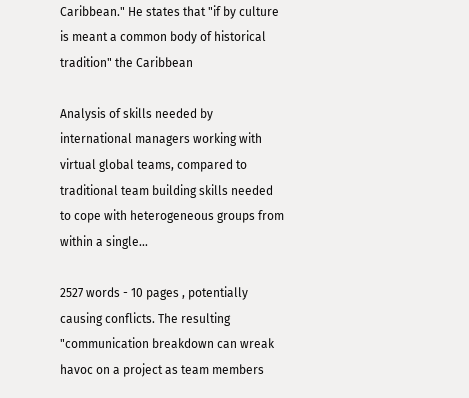Caribbean." He states that "if by culture is meant a common body of historical tradition" the Caribbean

Analysis of skills needed by international managers working with virtual global teams, compared to traditional team building skills needed to cope with heterogeneous groups from within a single...

2527 words - 10 pages , potentially causing conflicts. The resulting "communication breakdown can wreak havoc on a project as team members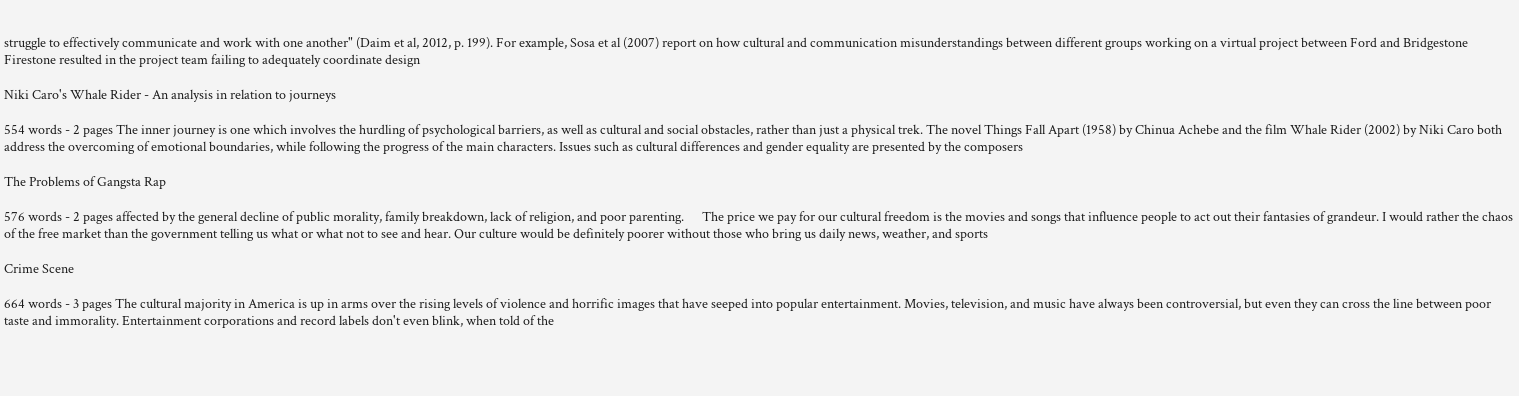struggle to effectively communicate and work with one another" (Daim et al, 2012, p. 199). For example, Sosa et al (2007) report on how cultural and communication misunderstandings between different groups working on a virtual project between Ford and Bridgestone Firestone resulted in the project team failing to adequately coordinate design

Niki Caro's Whale Rider - An analysis in relation to journeys

554 words - 2 pages The inner journey is one which involves the hurdling of psychological barriers, as well as cultural and social obstacles, rather than just a physical trek. The novel Things Fall Apart (1958) by Chinua Achebe and the film Whale Rider (2002) by Niki Caro both address the overcoming of emotional boundaries, while following the progress of the main characters. Issues such as cultural differences and gender equality are presented by the composers

The Problems of Gangsta Rap

576 words - 2 pages affected by the general decline of public morality, family breakdown, lack of religion, and poor parenting.      The price we pay for our cultural freedom is the movies and songs that influence people to act out their fantasies of grandeur. I would rather the chaos of the free market than the government telling us what or what not to see and hear. Our culture would be definitely poorer without those who bring us daily news, weather, and sports

Crime Scene

664 words - 3 pages The cultural majority in America is up in arms over the rising levels of violence and horrific images that have seeped into popular entertainment. Movies, television, and music have always been controversial, but even they can cross the line between poor taste and immorality. Entertainment corporations and record labels don't even blink, when told of the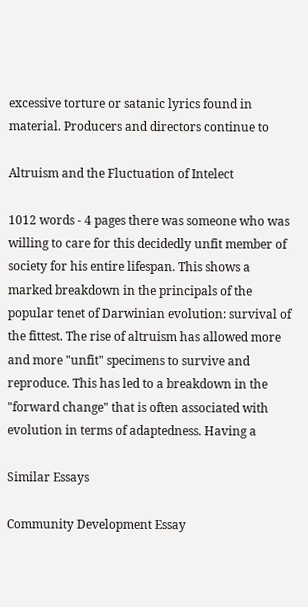excessive torture or satanic lyrics found in material. Producers and directors continue to

Altruism and the Fluctuation of Intelect

1012 words - 4 pages there was someone who was willing to care for this decidedly unfit member of society for his entire lifespan. This shows a marked breakdown in the principals of the popular tenet of Darwinian evolution: survival of the fittest. The rise of altruism has allowed more and more "unfit" specimens to survive and reproduce. This has led to a breakdown in the "forward change" that is often associated with evolution in terms of adaptedness. Having a

Similar Essays

Community Development Essay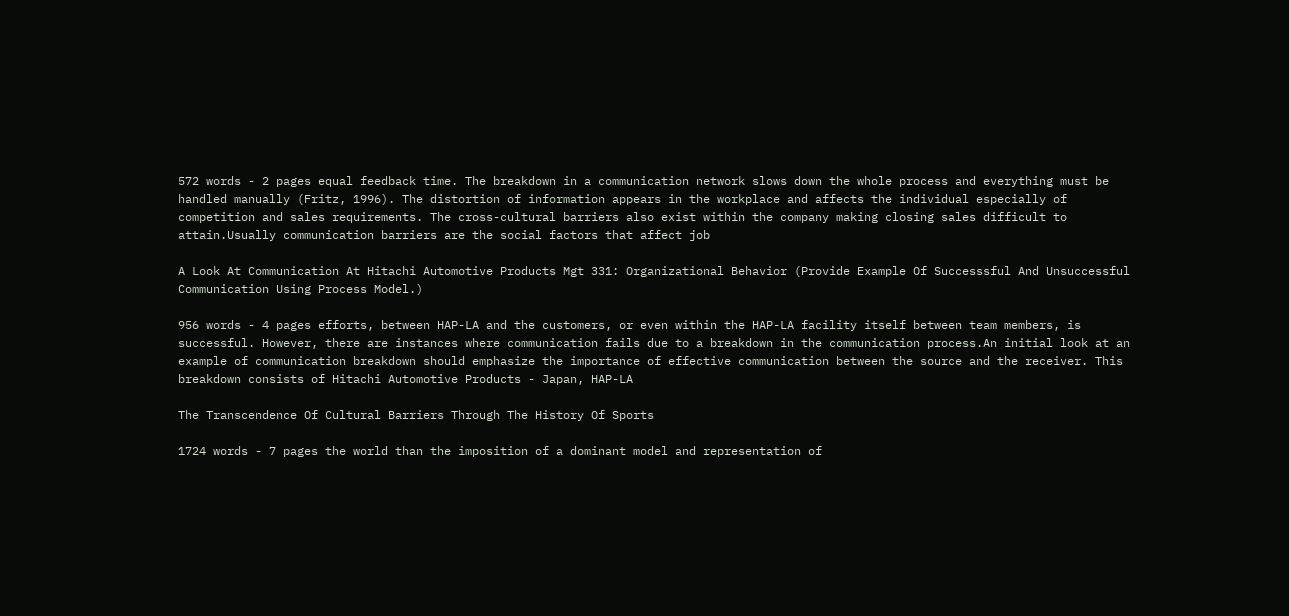572 words - 2 pages equal feedback time. The breakdown in a communication network slows down the whole process and everything must be handled manually (Fritz, 1996). The distortion of information appears in the workplace and affects the individual especially of competition and sales requirements. The cross-cultural barriers also exist within the company making closing sales difficult to attain.Usually communication barriers are the social factors that affect job

A Look At Communication At Hitachi Automotive Products Mgt 331: Organizational Behavior (Provide Example Of Successsful And Unsuccessful Communication Using Process Model.)

956 words - 4 pages efforts, between HAP-LA and the customers, or even within the HAP-LA facility itself between team members, is successful. However, there are instances where communication fails due to a breakdown in the communication process.An initial look at an example of communication breakdown should emphasize the importance of effective communication between the source and the receiver. This breakdown consists of Hitachi Automotive Products - Japan, HAP-LA

The Transcendence Of Cultural Barriers Through The History Of Sports

1724 words - 7 pages the world than the imposition of a dominant model and representation of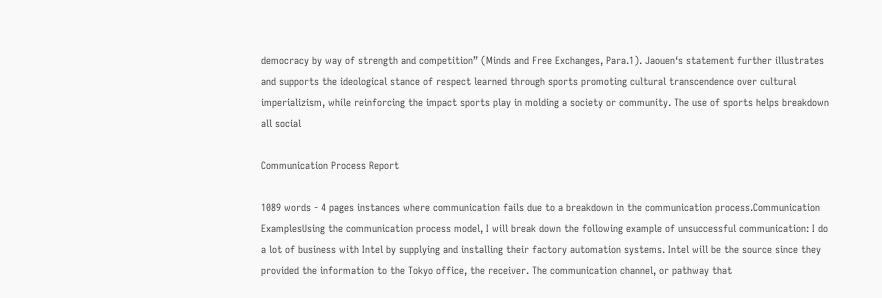democracy by way of strength and competition” (Minds and Free Exchanges, Para.1). Jaouen‘s statement further illustrates and supports the ideological stance of respect learned through sports promoting cultural transcendence over cultural imperializism, while reinforcing the impact sports play in molding a society or community. The use of sports helps breakdown all social

Communication Process Report

1089 words - 4 pages instances where communication fails due to a breakdown in the communication process.Communication ExamplesUsing the communication process model, I will break down the following example of unsuccessful communication: I do a lot of business with Intel by supplying and installing their factory automation systems. Intel will be the source since they provided the information to the Tokyo office, the receiver. The communication channel, or pathway that